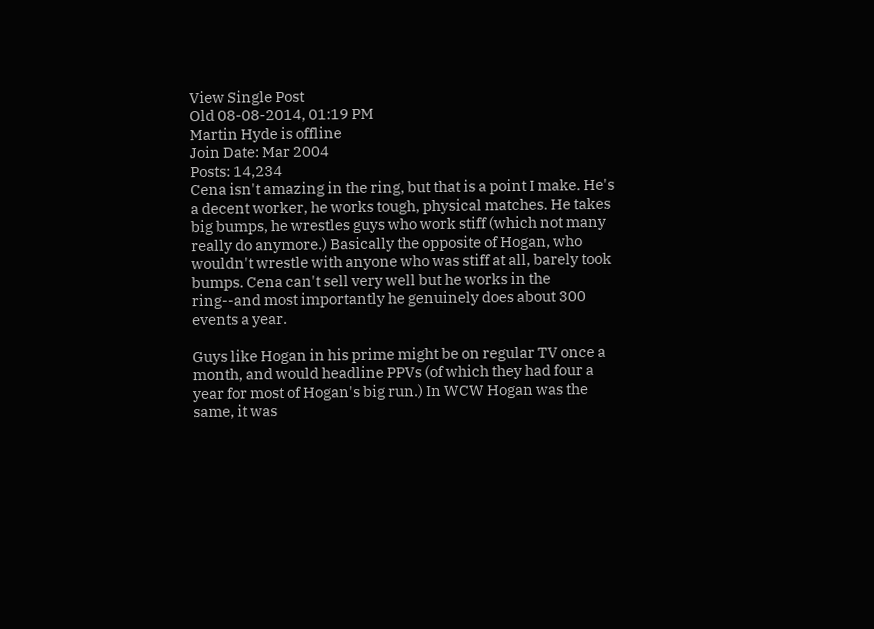View Single Post
Old 08-08-2014, 01:19 PM
Martin Hyde is offline
Join Date: Mar 2004
Posts: 14,234
Cena isn't amazing in the ring, but that is a point I make. He's a decent worker, he works tough, physical matches. He takes big bumps, he wrestles guys who work stiff (which not many really do anymore.) Basically the opposite of Hogan, who wouldn't wrestle with anyone who was stiff at all, barely took bumps. Cena can't sell very well but he works in the ring--and most importantly he genuinely does about 300 events a year.

Guys like Hogan in his prime might be on regular TV once a month, and would headline PPVs (of which they had four a year for most of Hogan's big run.) In WCW Hogan was the same, it was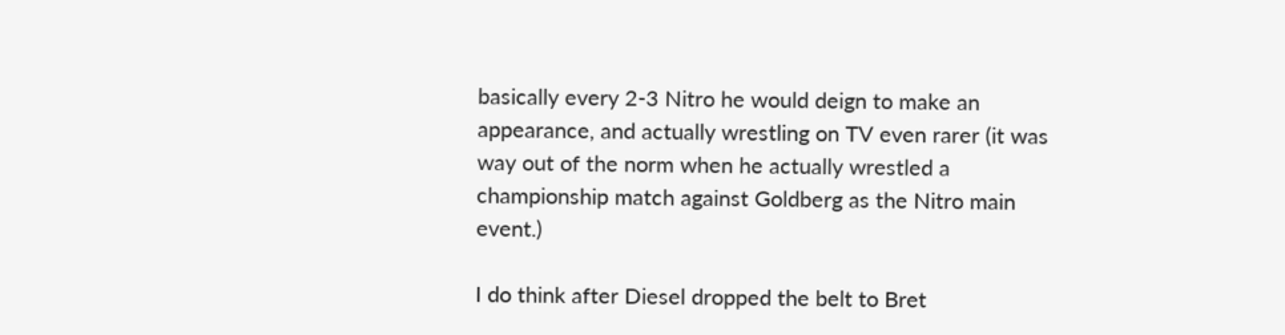basically every 2-3 Nitro he would deign to make an appearance, and actually wrestling on TV even rarer (it was way out of the norm when he actually wrestled a championship match against Goldberg as the Nitro main event.)

I do think after Diesel dropped the belt to Bret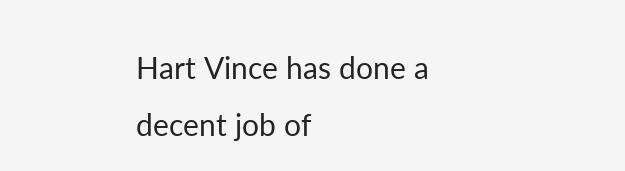Hart Vince has done a decent job of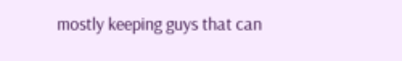mostly keeping guys that can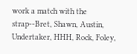work a match with the strap--Bret, Shawn, Austin, Undertaker, HHH, Rock, Foley,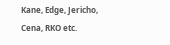Kane, Edge, Jericho, Cena, RKO etc.